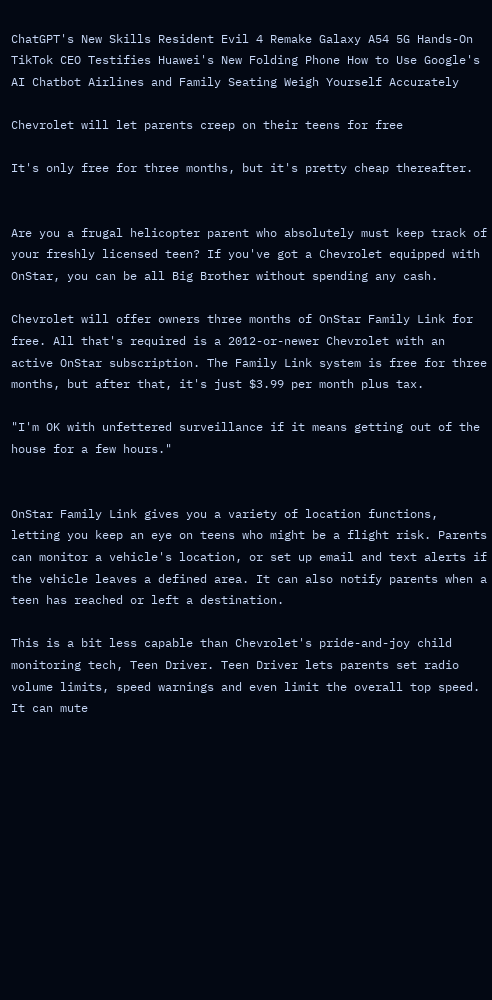ChatGPT's New Skills Resident Evil 4 Remake Galaxy A54 5G Hands-On TikTok CEO Testifies Huawei's New Folding Phone How to Use Google's AI Chatbot Airlines and Family Seating Weigh Yourself Accurately

Chevrolet will let parents creep on their teens for free

It's only free for three months, but it's pretty cheap thereafter.


Are you a frugal helicopter parent who absolutely must keep track of your freshly licensed teen? If you've got a Chevrolet equipped with OnStar, you can be all Big Brother without spending any cash.

Chevrolet will offer owners three months of OnStar Family Link for free. All that's required is a 2012-or-newer Chevrolet with an active OnStar subscription. The Family Link system is free for three months, but after that, it's just $3.99 per month plus tax.

"I'm OK with unfettered surveillance if it means getting out of the house for a few hours."


OnStar Family Link gives you a variety of location functions, letting you keep an eye on teens who might be a flight risk. Parents can monitor a vehicle's location, or set up email and text alerts if the vehicle leaves a defined area. It can also notify parents when a teen has reached or left a destination.

This is a bit less capable than Chevrolet's pride-and-joy child monitoring tech, Teen Driver. Teen Driver lets parents set radio volume limits, speed warnings and even limit the overall top speed. It can mute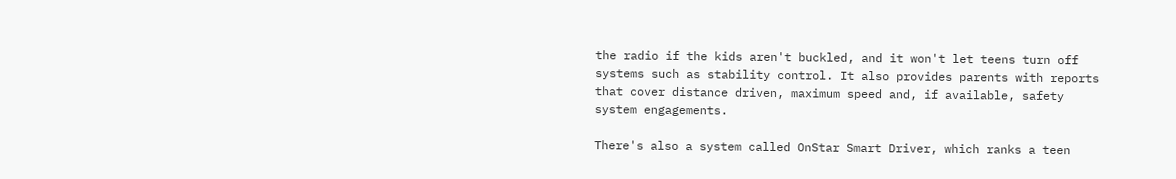the radio if the kids aren't buckled, and it won't let teens turn off systems such as stability control. It also provides parents with reports that cover distance driven, maximum speed and, if available, safety system engagements.

There's also a system called OnStar Smart Driver, which ranks a teen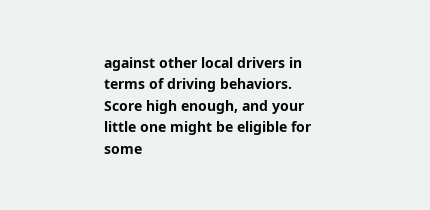against other local drivers in terms of driving behaviors. Score high enough, and your little one might be eligible for some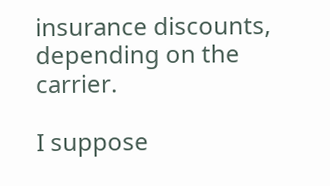insurance discounts, depending on the carrier.

I suppose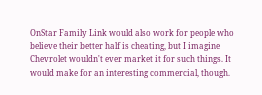OnStar Family Link would also work for people who believe their better half is cheating, but I imagine Chevrolet wouldn't ever market it for such things. It would make for an interesting commercial, though.